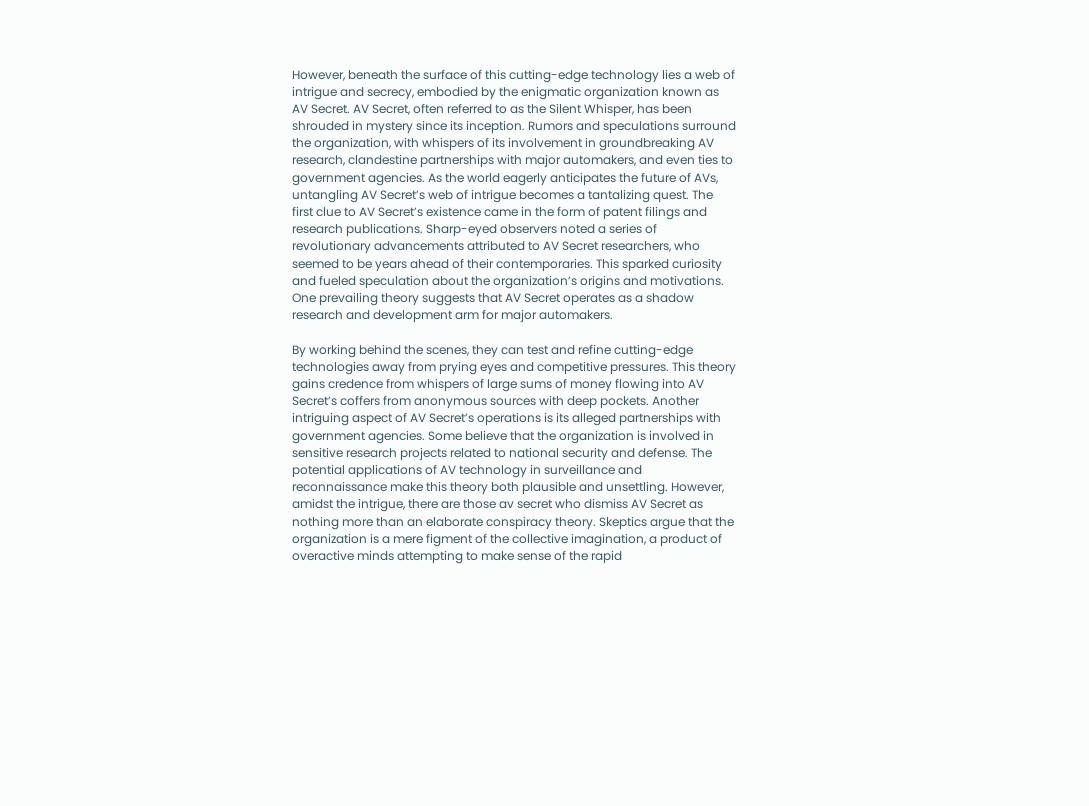However, beneath the surface of this cutting-edge technology lies a web of intrigue and secrecy, embodied by the enigmatic organization known as AV Secret. AV Secret, often referred to as the Silent Whisper, has been shrouded in mystery since its inception. Rumors and speculations surround the organization, with whispers of its involvement in groundbreaking AV research, clandestine partnerships with major automakers, and even ties to government agencies. As the world eagerly anticipates the future of AVs, untangling AV Secret’s web of intrigue becomes a tantalizing quest. The first clue to AV Secret’s existence came in the form of patent filings and research publications. Sharp-eyed observers noted a series of revolutionary advancements attributed to AV Secret researchers, who seemed to be years ahead of their contemporaries. This sparked curiosity and fueled speculation about the organization’s origins and motivations. One prevailing theory suggests that AV Secret operates as a shadow research and development arm for major automakers.

By working behind the scenes, they can test and refine cutting-edge technologies away from prying eyes and competitive pressures. This theory gains credence from whispers of large sums of money flowing into AV Secret’s coffers from anonymous sources with deep pockets. Another intriguing aspect of AV Secret’s operations is its alleged partnerships with government agencies. Some believe that the organization is involved in sensitive research projects related to national security and defense. The potential applications of AV technology in surveillance and reconnaissance make this theory both plausible and unsettling. However, amidst the intrigue, there are those av secret who dismiss AV Secret as nothing more than an elaborate conspiracy theory. Skeptics argue that the organization is a mere figment of the collective imagination, a product of overactive minds attempting to make sense of the rapid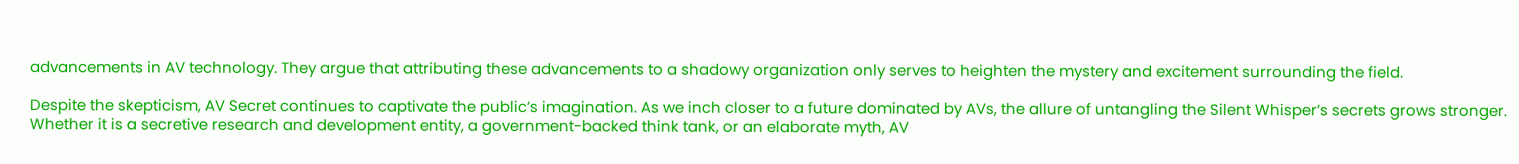advancements in AV technology. They argue that attributing these advancements to a shadowy organization only serves to heighten the mystery and excitement surrounding the field.

Despite the skepticism, AV Secret continues to captivate the public’s imagination. As we inch closer to a future dominated by AVs, the allure of untangling the Silent Whisper’s secrets grows stronger. Whether it is a secretive research and development entity, a government-backed think tank, or an elaborate myth, AV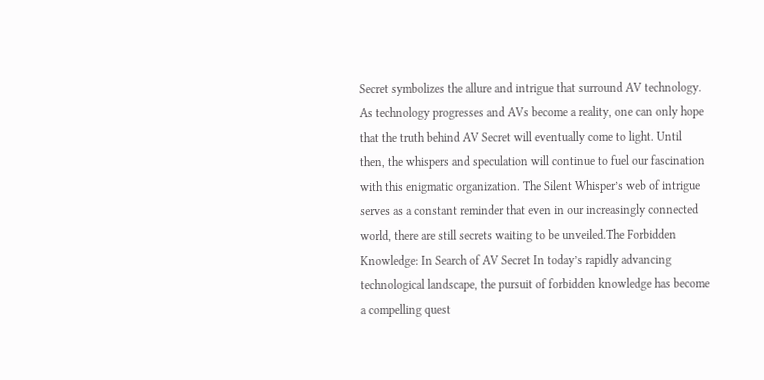Secret symbolizes the allure and intrigue that surround AV technology. As technology progresses and AVs become a reality, one can only hope that the truth behind AV Secret will eventually come to light. Until then, the whispers and speculation will continue to fuel our fascination with this enigmatic organization. The Silent Whisper’s web of intrigue serves as a constant reminder that even in our increasingly connected world, there are still secrets waiting to be unveiled.The Forbidden Knowledge: In Search of AV Secret In today’s rapidly advancing technological landscape, the pursuit of forbidden knowledge has become a compelling quest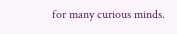for many curious minds.